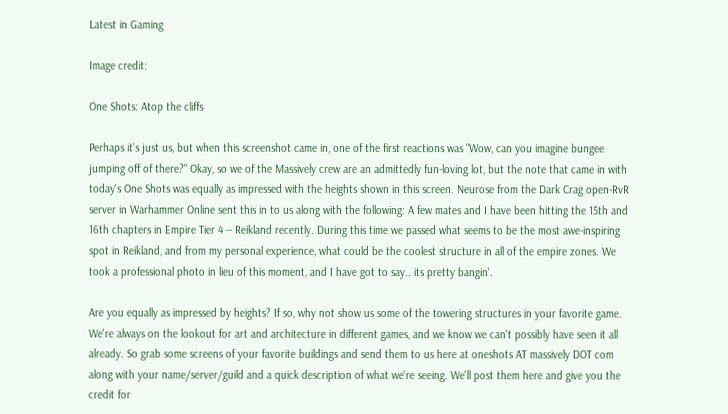Latest in Gaming

Image credit:

One Shots: Atop the cliffs

Perhaps it's just us, but when this screenshot came in, one of the first reactions was "Wow, can you imagine bungee jumping off of there?" Okay, so we of the Massively crew are an admittedly fun-loving lot, but the note that came in with today's One Shots was equally as impressed with the heights shown in this screen. Neurose from the Dark Crag open-RvR server in Warhammer Online sent this in to us along with the following: A few mates and I have been hitting the 15th and 16th chapters in Empire Tier 4 -- Reikland recently. During this time we passed what seems to be the most awe-inspiring spot in Reikland, and from my personal experience, what could be the coolest structure in all of the empire zones. We took a professional photo in lieu of this moment, and I have got to say.. its pretty bangin'.

Are you equally as impressed by heights? If so, why not show us some of the towering structures in your favorite game. We're always on the lookout for art and architecture in different games, and we know we can't possibly have seen it all already. So grab some screens of your favorite buildings and send them to us here at oneshots AT massively DOT com along with your name/server/guild and a quick description of what we're seeing. We'll post them here and give you the credit for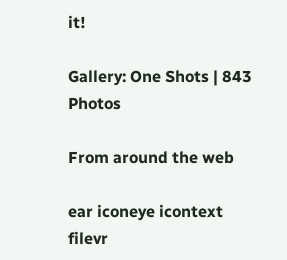it!

Gallery: One Shots | 843 Photos

From around the web

ear iconeye icontext filevr